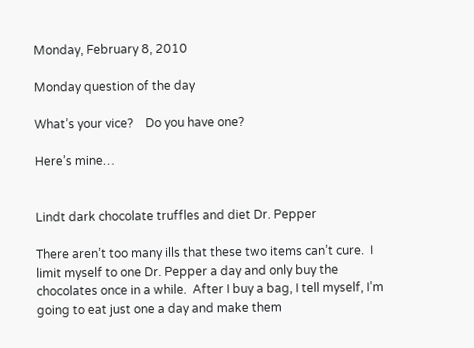Monday, February 8, 2010

Monday question of the day

What’s your vice?    Do you have one?

Here’s mine…


Lindt dark chocolate truffles and diet Dr. Pepper

There aren’t too many ills that these two items can’t cure.  I limit myself to one Dr. Pepper a day and only buy the chocolates once in a while.  After I buy a bag, I tell myself, I’m going to eat just one a day and make them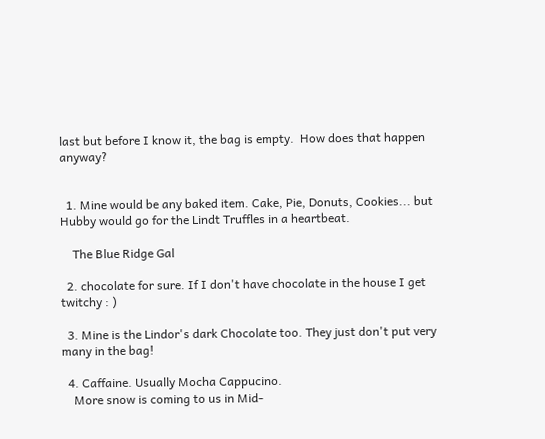last but before I know it, the bag is empty.  How does that happen anyway?


  1. Mine would be any baked item. Cake, Pie, Donuts, Cookies... but Hubby would go for the Lindt Truffles in a heartbeat.

    The Blue Ridge Gal

  2. chocolate for sure. If I don't have chocolate in the house I get twitchy : )

  3. Mine is the Lindor's dark Chocolate too. They just don't put very many in the bag!

  4. Caffaine. Usually Mocha Cappucino.
    More snow is coming to us in Mid-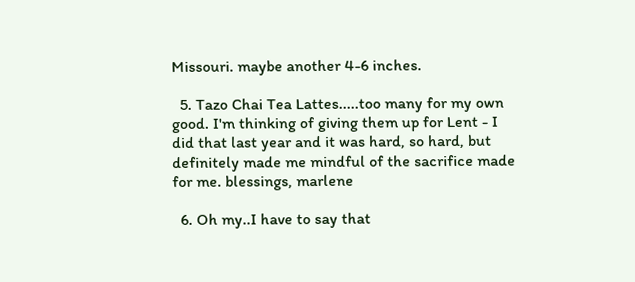Missouri. maybe another 4-6 inches.

  5. Tazo Chai Tea Lattes.....too many for my own good. I'm thinking of giving them up for Lent - I did that last year and it was hard, so hard, but definitely made me mindful of the sacrifice made for me. blessings, marlene

  6. Oh my..I have to say that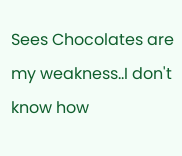Sees Chocolates are my weakness..I don't know how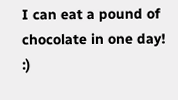I can eat a pound of chocolate in one day! :)